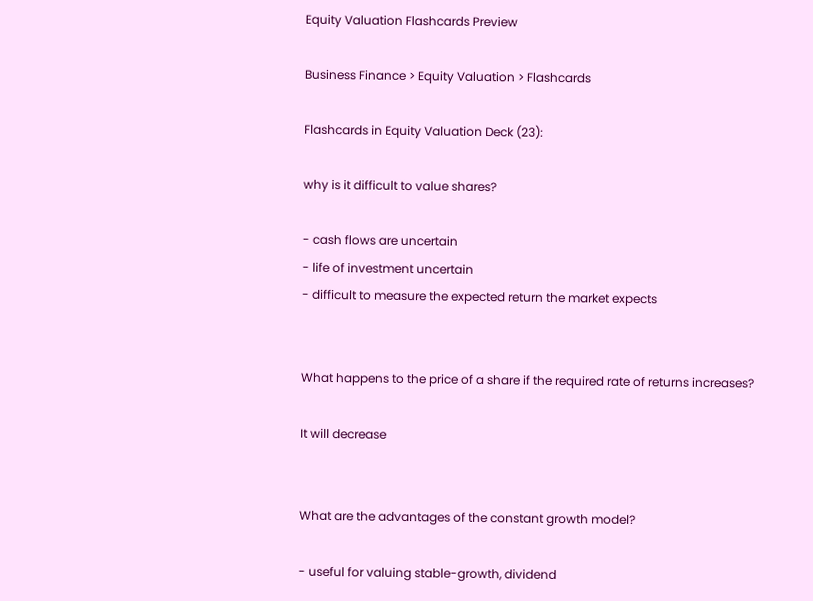Equity Valuation Flashcards Preview

Business Finance > Equity Valuation > Flashcards

Flashcards in Equity Valuation Deck (23):

why is it difficult to value shares?

- cash flows are uncertain
- life of investment uncertain
- difficult to measure the expected return the market expects


What happens to the price of a share if the required rate of returns increases?

It will decrease


What are the advantages of the constant growth model?

- useful for valuing stable-growth, dividend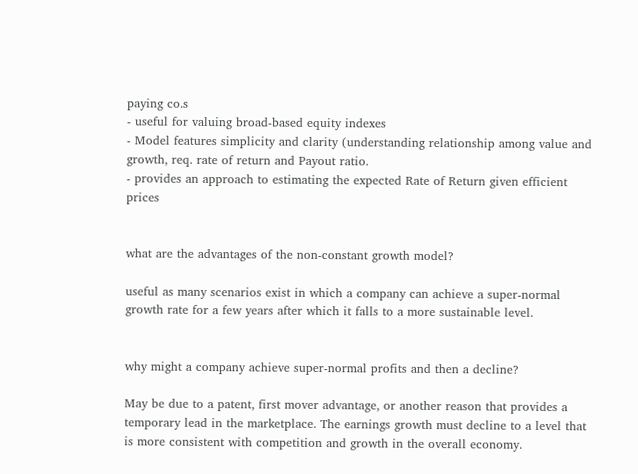paying co.s
- useful for valuing broad-based equity indexes
- Model features simplicity and clarity (understanding relationship among value and growth, req. rate of return and Payout ratio.
- provides an approach to estimating the expected Rate of Return given efficient prices


what are the advantages of the non-constant growth model?

useful as many scenarios exist in which a company can achieve a super-normal growth rate for a few years after which it falls to a more sustainable level.


why might a company achieve super-normal profits and then a decline?

May be due to a patent, first mover advantage, or another reason that provides a temporary lead in the marketplace. The earnings growth must decline to a level that is more consistent with competition and growth in the overall economy.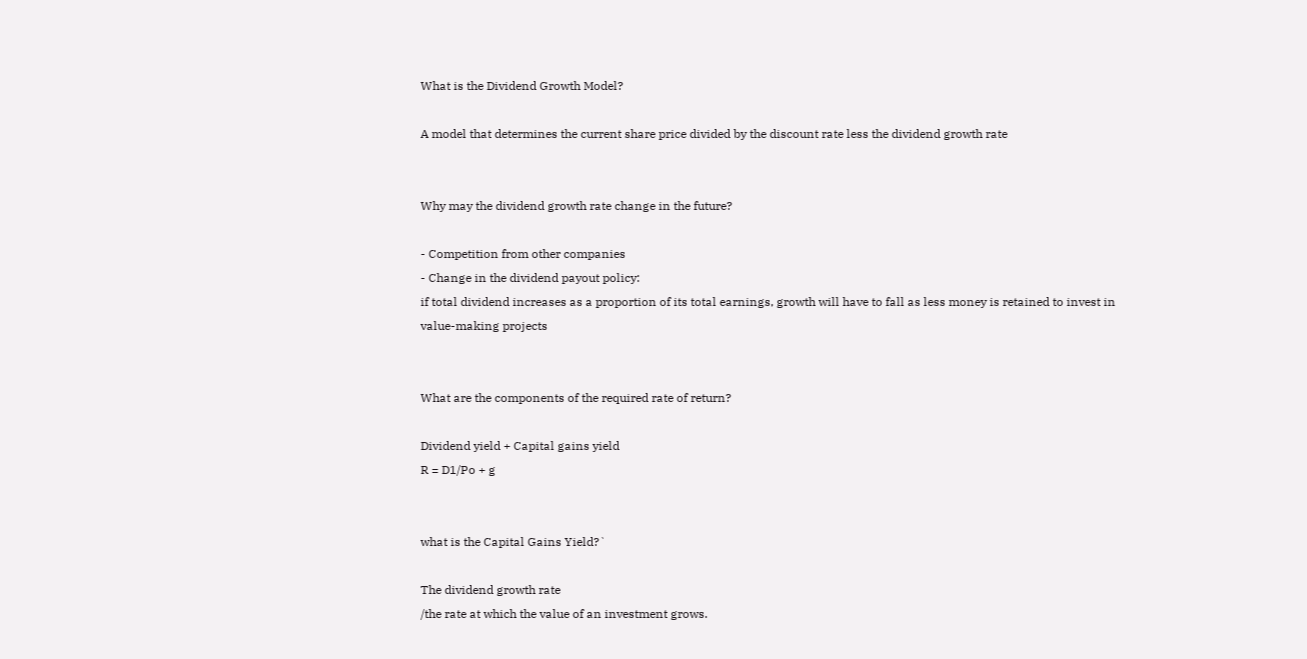What is the Dividend Growth Model?

A model that determines the current share price divided by the discount rate less the dividend growth rate


Why may the dividend growth rate change in the future?

- Competition from other companies
- Change in the dividend payout policy:
if total dividend increases as a proportion of its total earnings, growth will have to fall as less money is retained to invest in value-making projects


What are the components of the required rate of return?

Dividend yield + Capital gains yield
R = D1/Po + g


what is the Capital Gains Yield?`

The dividend growth rate
/the rate at which the value of an investment grows.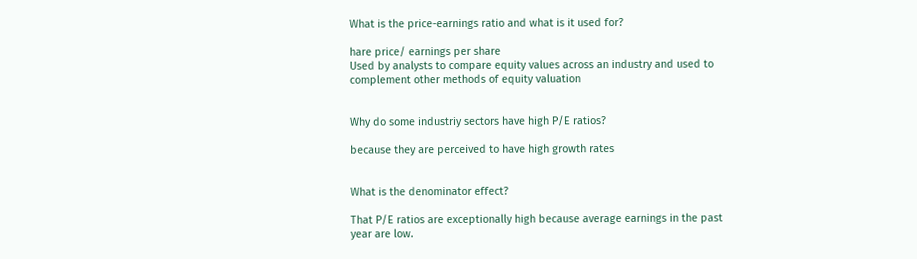What is the price-earnings ratio and what is it used for?

hare price/ earnings per share
Used by analysts to compare equity values across an industry and used to complement other methods of equity valuation


Why do some industriy sectors have high P/E ratios?

because they are perceived to have high growth rates


What is the denominator effect?

That P/E ratios are exceptionally high because average earnings in the past year are low.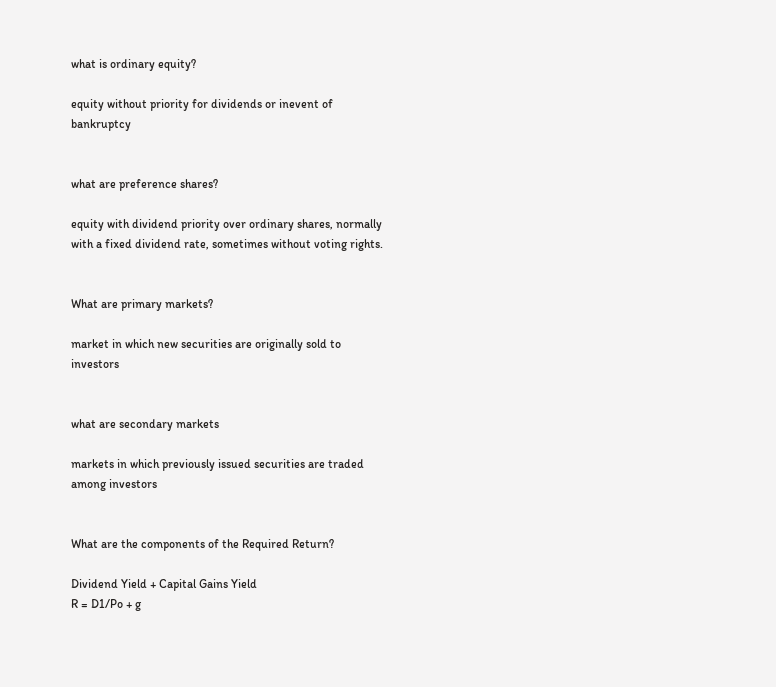what is ordinary equity?

equity without priority for dividends or inevent of bankruptcy


what are preference shares?

equity with dividend priority over ordinary shares, normally with a fixed dividend rate, sometimes without voting rights.


What are primary markets?

market in which new securities are originally sold to investors


what are secondary markets

markets in which previously issued securities are traded among investors


What are the components of the Required Return?

Dividend Yield + Capital Gains Yield
R = D1/Po + g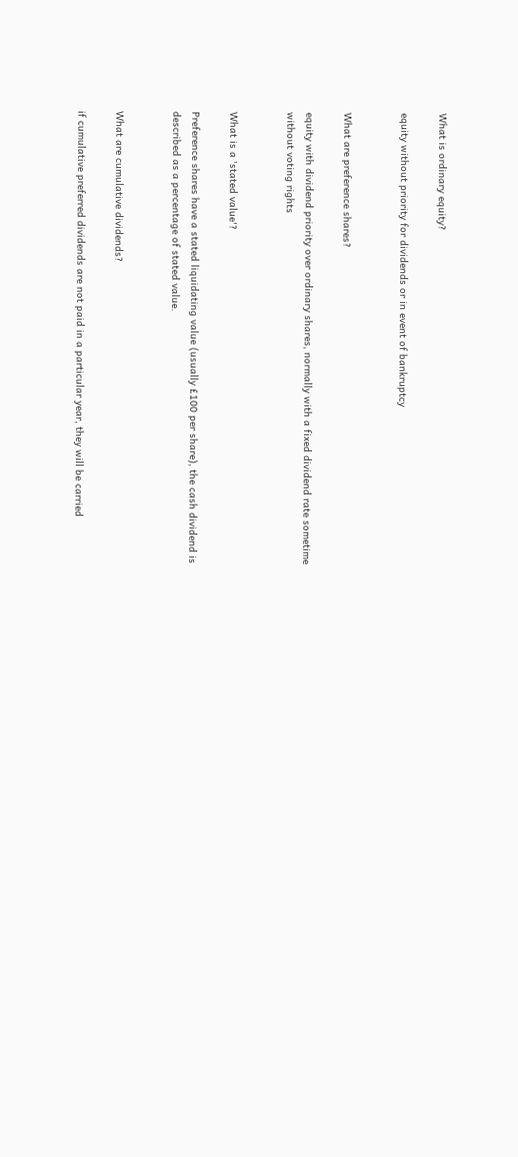What is ordinary equity?

equity without priority for dividends or in event of bankruptcy


What are preference shares?

equity with dividend priority over ordinary shares, normally with a fixed dividend rate sometime without voting rights


What is a 'stated value'?

Preference shares have a stated liquidating value (usually £100 per share), the cash dividend is described as a percentage of stated value.


What are cumulative dividends?

if cumulative preferred dividends are not paid in a particular year, they will be carried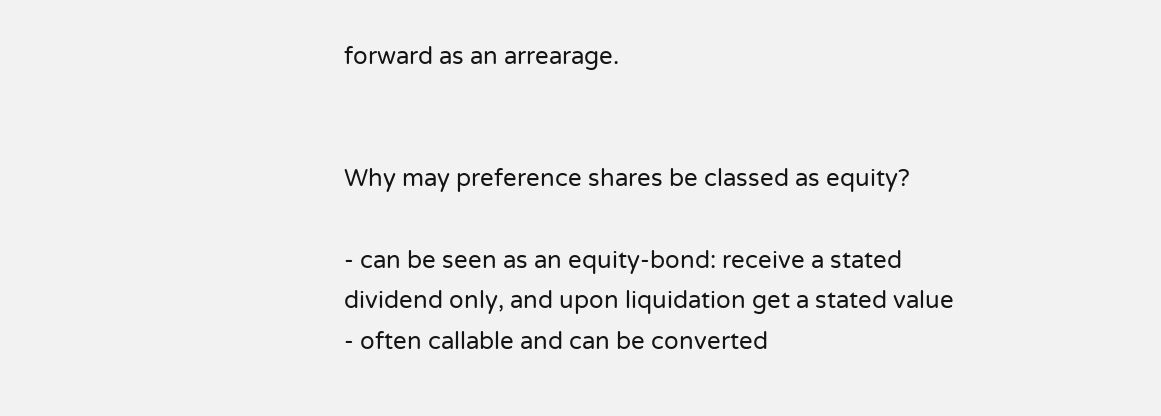forward as an arrearage.


Why may preference shares be classed as equity?

- can be seen as an equity-bond: receive a stated dividend only, and upon liquidation get a stated value
- often callable and can be converted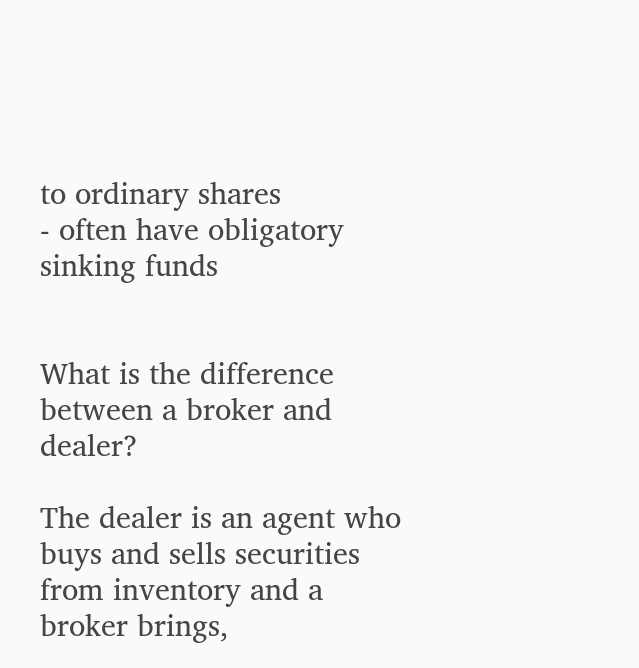to ordinary shares
- often have obligatory sinking funds


What is the difference between a broker and dealer?

The dealer is an agent who buys and sells securities from inventory and a broker brings,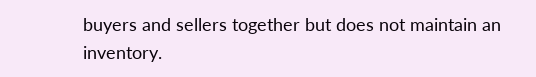buyers and sellers together but does not maintain an inventory.